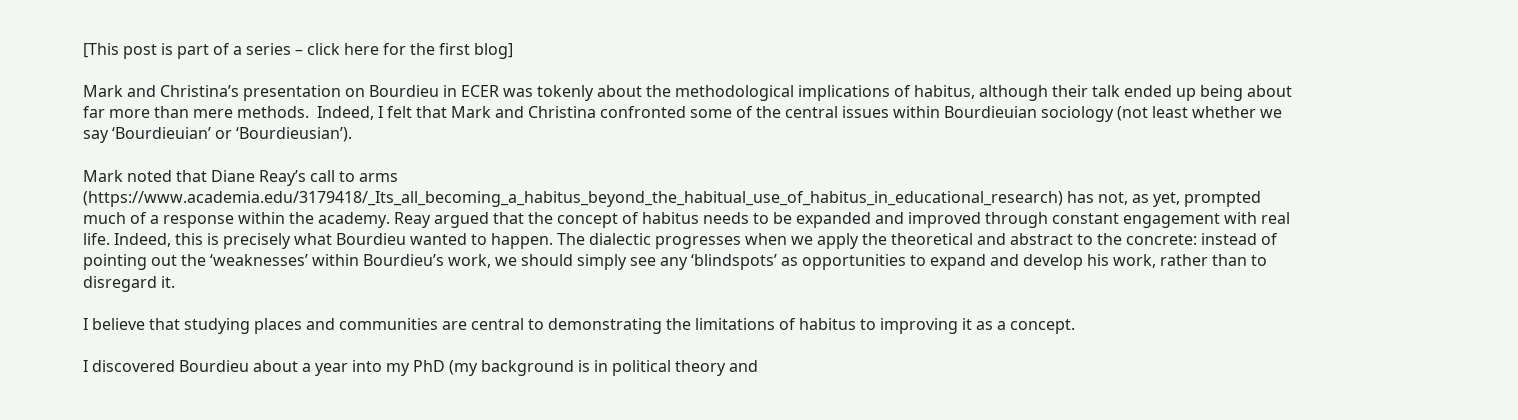[This post is part of a series – click here for the first blog]

Mark and Christina’s presentation on Bourdieu in ECER was tokenly about the methodological implications of habitus, although their talk ended up being about far more than mere methods.  Indeed, I felt that Mark and Christina confronted some of the central issues within Bourdieuian sociology (not least whether we say ‘Bourdieuian’ or ‘Bourdieusian’).

Mark noted that Diane Reay’s call to arms (https://www.academia.edu/3179418/_Its_all_becoming_a_habitus_beyond_the_habitual_use_of_habitus_in_educational_research) has not, as yet, prompted much of a response within the academy. Reay argued that the concept of habitus needs to be expanded and improved through constant engagement with real life. Indeed, this is precisely what Bourdieu wanted to happen. The dialectic progresses when we apply the theoretical and abstract to the concrete: instead of pointing out the ‘weaknesses’ within Bourdieu’s work, we should simply see any ‘blindspots’ as opportunities to expand and develop his work, rather than to disregard it.

I believe that studying places and communities are central to demonstrating the limitations of habitus to improving it as a concept.

I discovered Bourdieu about a year into my PhD (my background is in political theory and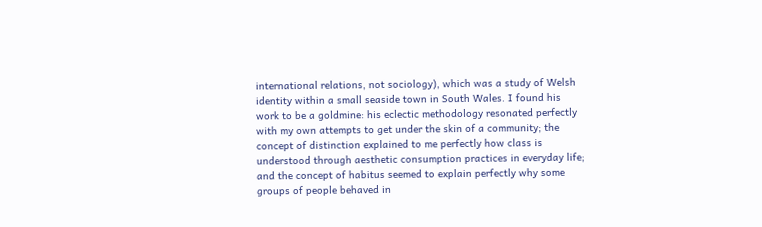international relations, not sociology), which was a study of Welsh identity within a small seaside town in South Wales. I found his work to be a goldmine: his eclectic methodology resonated perfectly with my own attempts to get under the skin of a community; the concept of distinction explained to me perfectly how class is understood through aesthetic consumption practices in everyday life; and the concept of habitus seemed to explain perfectly why some groups of people behaved in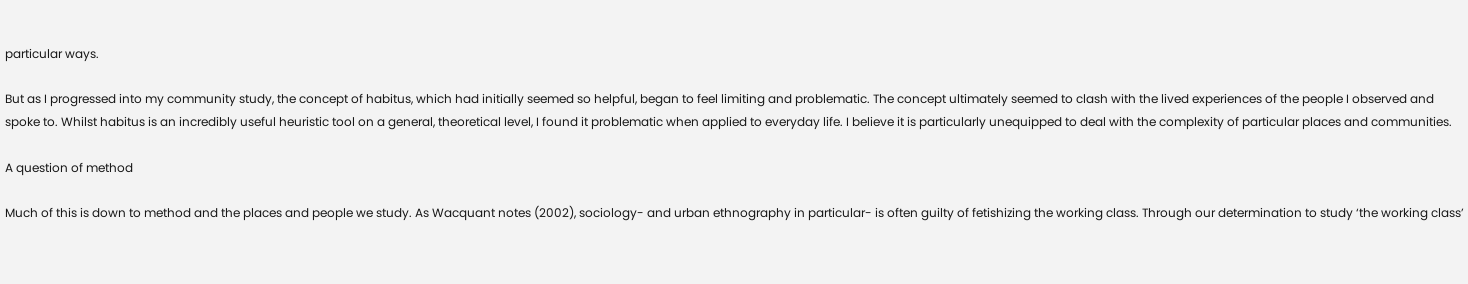particular ways.

But as I progressed into my community study, the concept of habitus, which had initially seemed so helpful, began to feel limiting and problematic. The concept ultimately seemed to clash with the lived experiences of the people I observed and spoke to. Whilst habitus is an incredibly useful heuristic tool on a general, theoretical level, I found it problematic when applied to everyday life. I believe it is particularly unequipped to deal with the complexity of particular places and communities.

A question of method

Much of this is down to method and the places and people we study. As Wacquant notes (2002), sociology- and urban ethnography in particular- is often guilty of fetishizing the working class. Through our determination to study ‘the working class’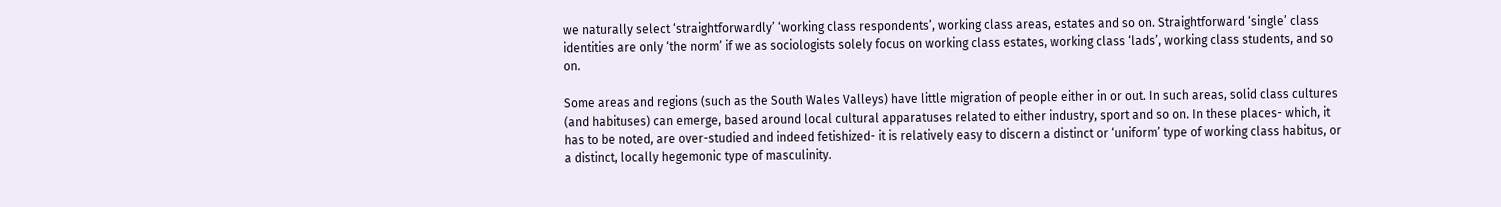we naturally select ‘straightforwardly’ ‘working class respondents’, working class areas, estates and so on. Straightforward ‘single’ class identities are only ‘the norm’ if we as sociologists solely focus on working class estates, working class ‘lads’, working class students, and so on.

Some areas and regions (such as the South Wales Valleys) have little migration of people either in or out. In such areas, solid class cultures (and habituses) can emerge, based around local cultural apparatuses related to either industry, sport and so on. In these places- which, it has to be noted, are over-studied and indeed fetishized- it is relatively easy to discern a distinct or ‘uniform’ type of working class habitus, or a distinct, locally hegemonic type of masculinity.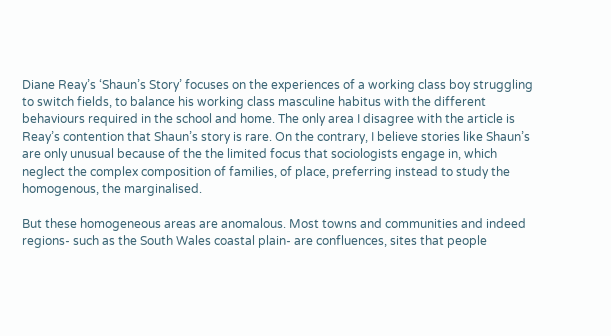Diane Reay’s ‘Shaun’s Story’ focuses on the experiences of a working class boy struggling to switch fields, to balance his working class masculine habitus with the different behaviours required in the school and home. The only area I disagree with the article is Reay’s contention that Shaun’s story is rare. On the contrary, I believe stories like Shaun’s are only unusual because of the the limited focus that sociologists engage in, which neglect the complex composition of families, of place, preferring instead to study the homogenous, the marginalised.

But these homogeneous areas are anomalous. Most towns and communities and indeed regions- such as the South Wales coastal plain- are confluences, sites that people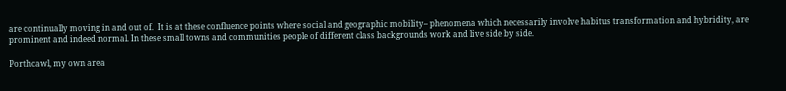are continually moving in and out of.  It is at these confluence points where social and geographic mobility– phenomena which necessarily involve habitus transformation and hybridity, are prominent and indeed normal. In these small towns and communities people of different class backgrounds work and live side by side.

Porthcawl, my own area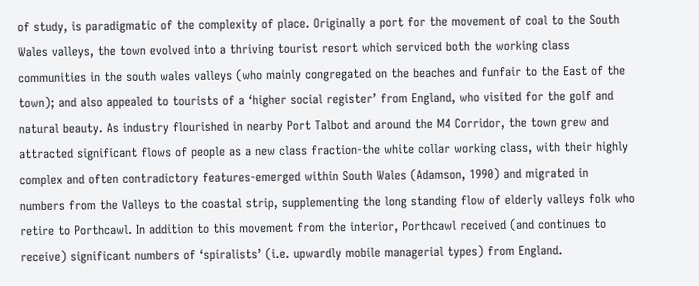of study, is paradigmatic of the complexity of place. Originally a port for the movement of coal to the South Wales valleys, the town evolved into a thriving tourist resort which serviced both the working class communities in the south wales valleys (who mainly congregated on the beaches and funfair to the East of the town); and also appealed to tourists of a ‘higher social register’ from England, who visited for the golf and natural beauty. As industry flourished in nearby Port Talbot and around the M4 Corridor, the town grew and attracted significant flows of people as a new class fraction-the white collar working class, with their highly complex and often contradictory features-emerged within South Wales (Adamson, 1990) and migrated in numbers from the Valleys to the coastal strip, supplementing the long standing flow of elderly valleys folk who retire to Porthcawl. In addition to this movement from the interior, Porthcawl received (and continues to receive) significant numbers of ‘spiralists’ (i.e. upwardly mobile managerial types) from England.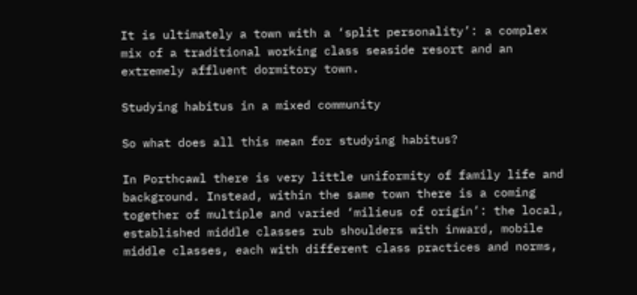It is ultimately a town with a ‘split personality’: a complex mix of a traditional working class seaside resort and an extremely affluent dormitory town.

Studying habitus in a mixed community

So what does all this mean for studying habitus?

In Porthcawl there is very little uniformity of family life and background. Instead, within the same town there is a coming together of multiple and varied ‘milieus of origin’: the local, established middle classes rub shoulders with inward, mobile middle classes, each with different class practices and norms,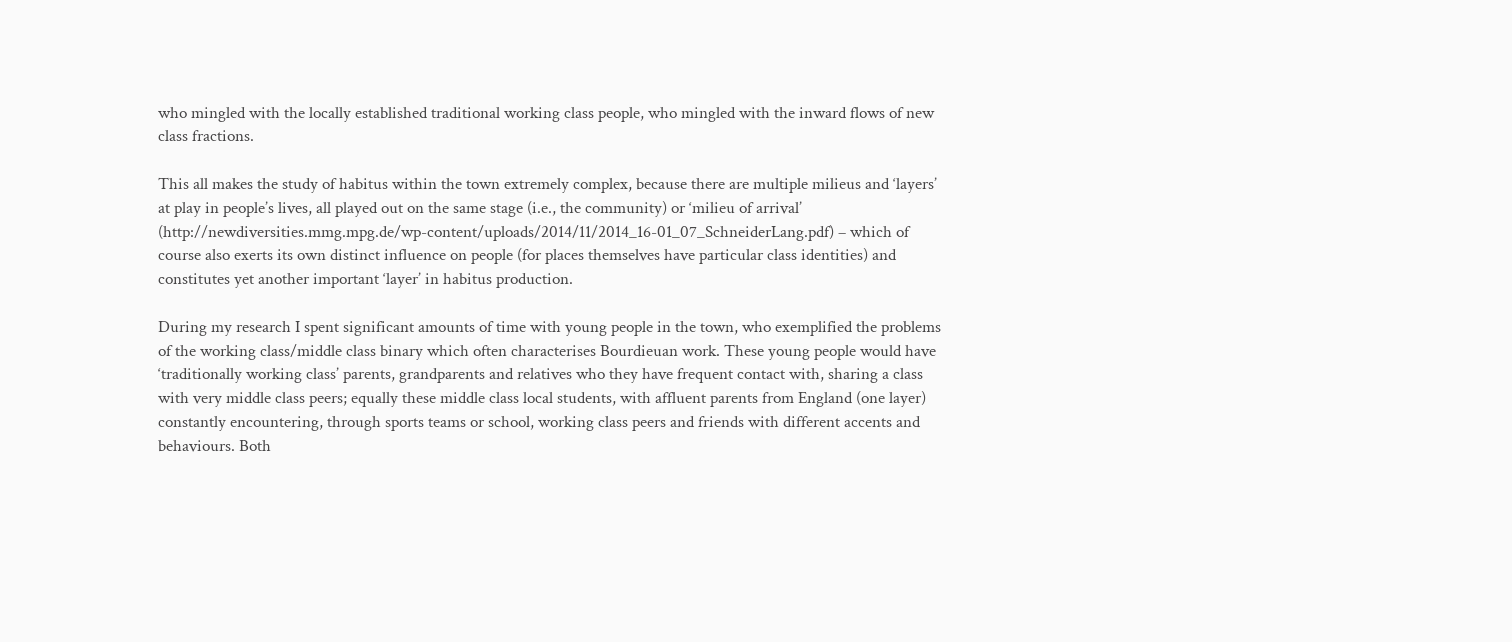who mingled with the locally established traditional working class people, who mingled with the inward flows of new class fractions.

This all makes the study of habitus within the town extremely complex, because there are multiple milieus and ‘layers’ at play in people’s lives, all played out on the same stage (i.e., the community) or ‘milieu of arrival’ (http://newdiversities.mmg.mpg.de/wp-content/uploads/2014/11/2014_16-01_07_SchneiderLang.pdf) – which of course also exerts its own distinct influence on people (for places themselves have particular class identities) and constitutes yet another important ‘layer’ in habitus production.

During my research I spent significant amounts of time with young people in the town, who exemplified the problems of the working class/middle class binary which often characterises Bourdieuan work. These young people would have ‘traditionally working class’ parents, grandparents and relatives who they have frequent contact with, sharing a class with very middle class peers; equally these middle class local students, with affluent parents from England (one layer) constantly encountering, through sports teams or school, working class peers and friends with different accents and behaviours. Both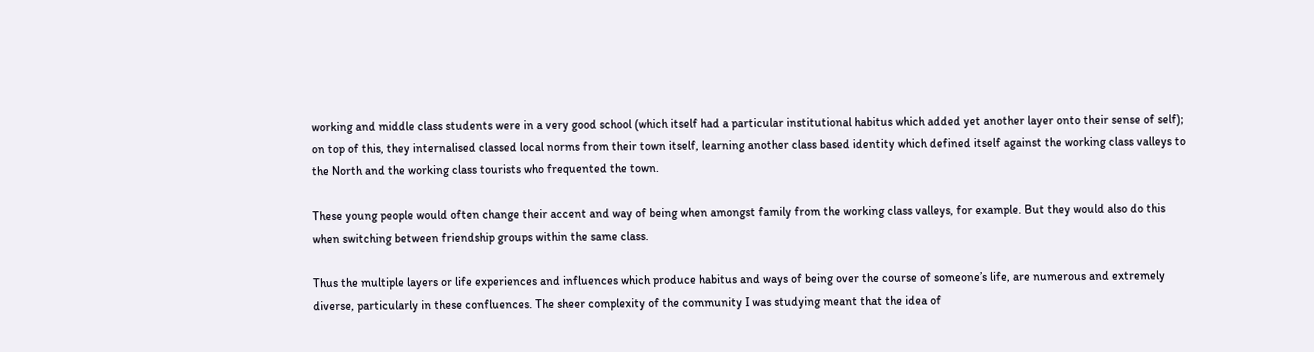working and middle class students were in a very good school (which itself had a particular institutional habitus which added yet another layer onto their sense of self); on top of this, they internalised classed local norms from their town itself, learning another class based identity which defined itself against the working class valleys to the North and the working class tourists who frequented the town.

These young people would often change their accent and way of being when amongst family from the working class valleys, for example. But they would also do this when switching between friendship groups within the same class.

Thus the multiple layers or life experiences and influences which produce habitus and ways of being over the course of someone’s life, are numerous and extremely diverse, particularly in these confluences. The sheer complexity of the community I was studying meant that the idea of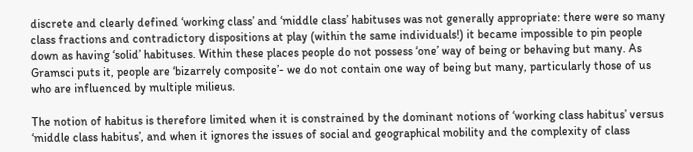discrete and clearly defined ‘working class’ and ‘middle class’ habituses was not generally appropriate: there were so many class fractions and contradictory dispositions at play (within the same individuals!) it became impossible to pin people down as having ‘solid’ habituses. Within these places people do not possess ‘one’ way of being or behaving but many. As Gramsci puts it, people are ‘bizarrely composite’- we do not contain one way of being but many, particularly those of us who are influenced by multiple milieus.

The notion of habitus is therefore limited when it is constrained by the dominant notions of ‘working class habitus’ versus ‘middle class habitus’, and when it ignores the issues of social and geographical mobility and the complexity of class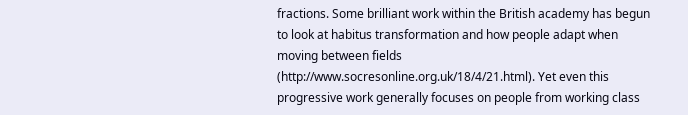fractions. Some brilliant work within the British academy has begun to look at habitus transformation and how people adapt when moving between fields (http://www.socresonline.org.uk/18/4/21.html). Yet even this progressive work generally focuses on people from working class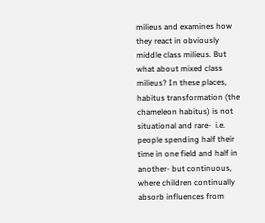milieus and examines how they react in obviously middle class milieus. But what about mixed class milieus? In these places,  habitus transformation (the chameleon habitus) is not situational and rare-  i.e. people spending half their time in one field and half in another- but continuous, where children continually absorb influences from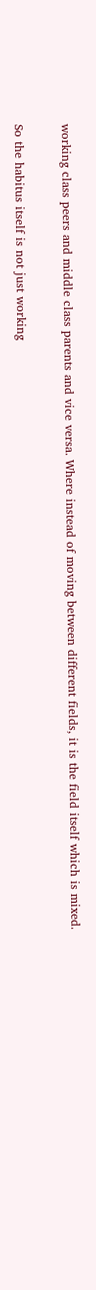working class peers and middle class parents and vice versa. Where instead of moving between different fields, it is the field itself which is mixed.

So the habitus itself is not just working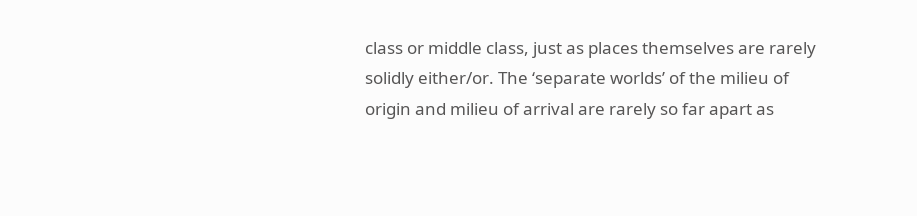class or middle class, just as places themselves are rarely solidly either/or. The ‘separate worlds’ of the milieu of origin and milieu of arrival are rarely so far apart as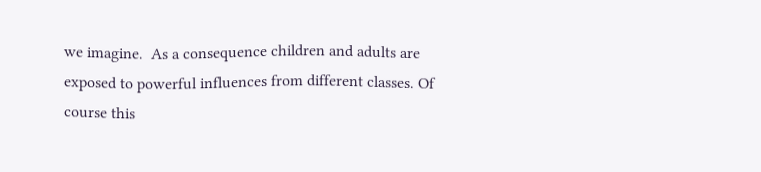we imagine.  As a consequence children and adults are exposed to powerful influences from different classes. Of course this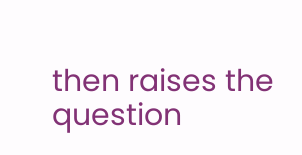then raises the question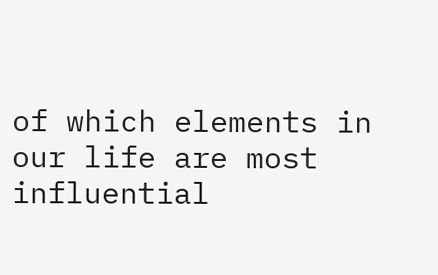of which elements in our life are most influential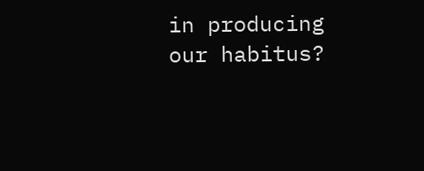in producing our habitus?